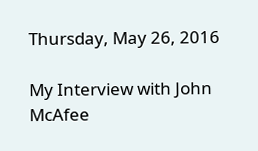Thursday, May 26, 2016

My Interview with John McAfee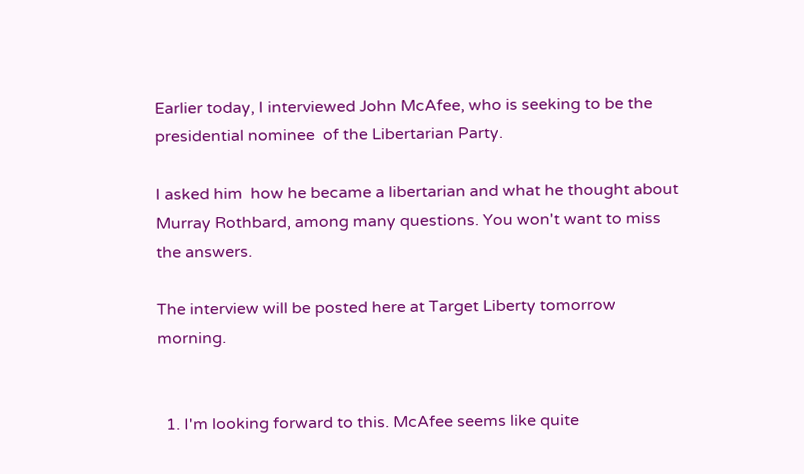Earlier today, I interviewed John McAfee, who is seeking to be the presidential nominee  of the Libertarian Party.

I asked him  how he became a libertarian and what he thought about Murray Rothbard, among many questions. You won't want to miss the answers.

The interview will be posted here at Target Liberty tomorrow morning.


  1. I'm looking forward to this. McAfee seems like quite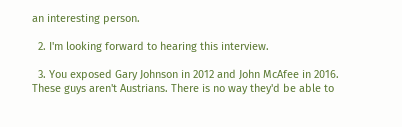an interesting person.

  2. I'm looking forward to hearing this interview.

  3. You exposed Gary Johnson in 2012 and John McAfee in 2016. These guys aren't Austrians. There is no way they'd be able to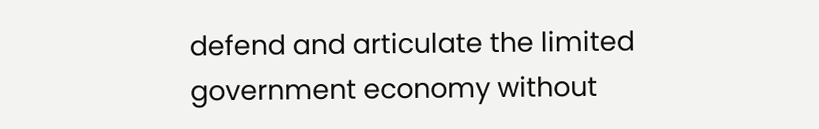defend and articulate the limited government economy without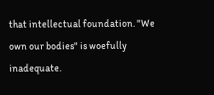that intellectual foundation. "We own our bodies" is woefully inadequate.